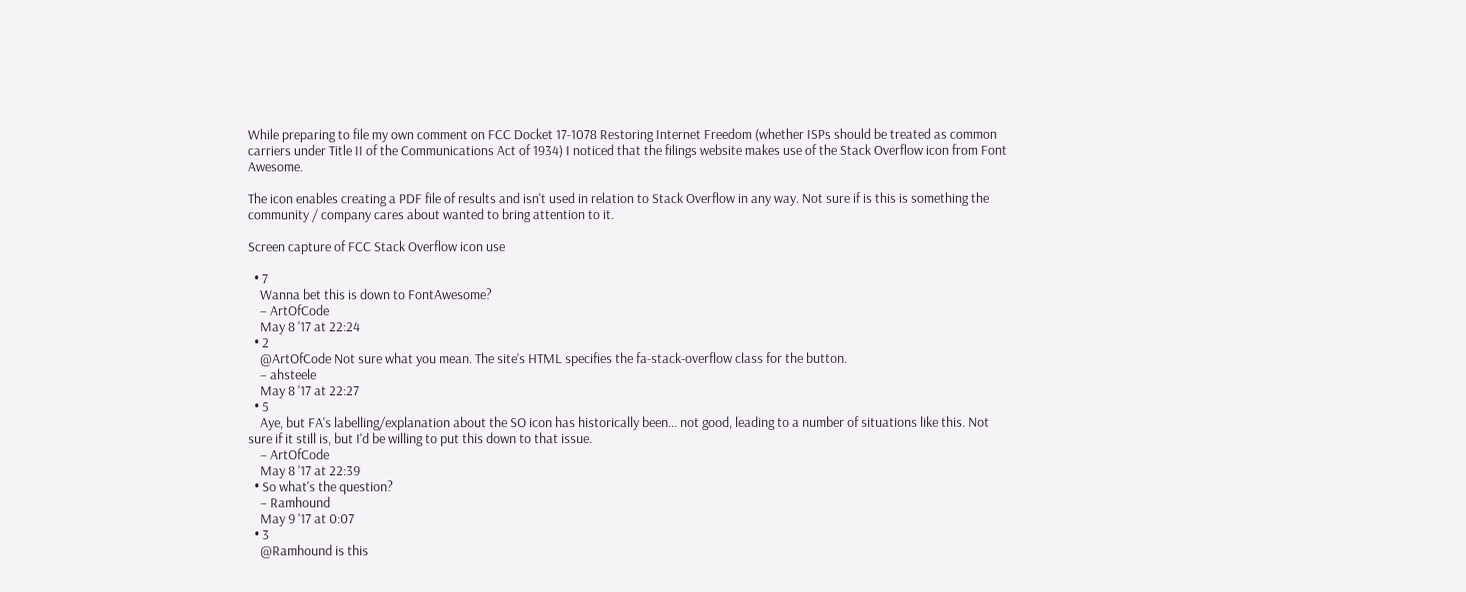While preparing to file my own comment on FCC Docket 17-1078 Restoring Internet Freedom (whether ISPs should be treated as common carriers under Title II of the Communications Act of 1934) I noticed that the filings website makes use of the Stack Overflow icon from Font Awesome.

The icon enables creating a PDF file of results and isn't used in relation to Stack Overflow in any way. Not sure if is this is something the community / company cares about wanted to bring attention to it.

Screen capture of FCC Stack Overflow icon use

  • 7
    Wanna bet this is down to FontAwesome?
    – ArtOfCode
    May 8 '17 at 22:24
  • 2
    @ArtOfCode Not sure what you mean. The site's HTML specifies the fa-stack-overflow class for the button.
    – ahsteele
    May 8 '17 at 22:27
  • 5
    Aye, but FA's labelling/explanation about the SO icon has historically been... not good, leading to a number of situations like this. Not sure if it still is, but I'd be willing to put this down to that issue.
    – ArtOfCode
    May 8 '17 at 22:39
  • So what's the question?
    – Ramhound
    May 9 '17 at 0:07
  • 3
    @Ramhound is this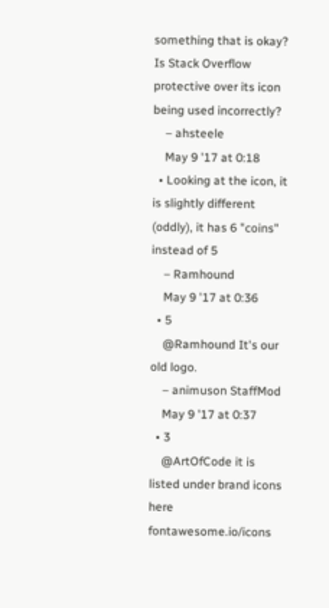something that is okay? Is Stack Overflow protective over its icon being used incorrectly?
    – ahsteele
    May 9 '17 at 0:18
  • Looking at the icon, it is slightly different (oddly), it has 6 "coins" instead of 5
    – Ramhound
    May 9 '17 at 0:36
  • 5
    @Ramhound It's our old logo.
    – animuson StaffMod
    May 9 '17 at 0:37
  • 3
    @ArtOfCode it is listed under brand icons here fontawesome.io/icons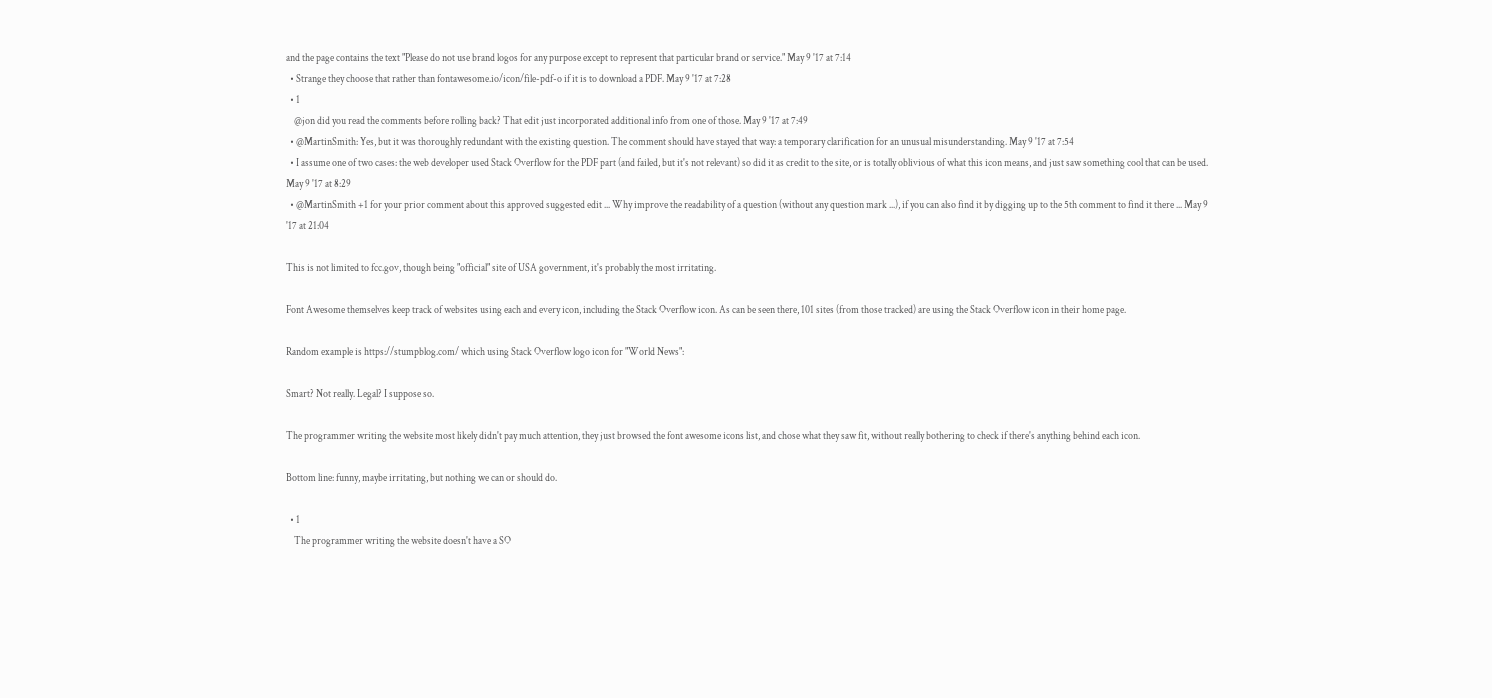and the page contains the text "Please do not use brand logos for any purpose except to represent that particular brand or service." May 9 '17 at 7:14
  • Strange they choose that rather than fontawesome.io/icon/file-pdf-o if it is to download a PDF. May 9 '17 at 7:28
  • 1
    @jon did you read the comments before rolling back? That edit just incorporated additional info from one of those. May 9 '17 at 7:49
  • @MartinSmith: Yes, but it was thoroughly redundant with the existing question. The comment should have stayed that way: a temporary clarification for an unusual misunderstanding. May 9 '17 at 7:54
  • I assume one of two cases: the web developer used Stack Overflow for the PDF part (and failed, but it's not relevant) so did it as credit to the site, or is totally oblivious of what this icon means, and just saw something cool that can be used. May 9 '17 at 8:29
  • @MartinSmith +1 for your prior comment about this approved suggested edit ... Why improve the readability of a question (without any question mark ...), if you can also find it by digging up to the 5th comment to find it there ... May 9 '17 at 21:04

This is not limited to fcc.gov, though being "official" site of USA government, it's probably the most irritating.

Font Awesome themselves keep track of websites using each and every icon, including the Stack Overflow icon. As can be seen there, 101 sites (from those tracked) are using the Stack Overflow icon in their home page.

Random example is https://stumpblog.com/ which using Stack Overflow logo icon for "World News":

Smart? Not really. Legal? I suppose so.

The programmer writing the website most likely didn't pay much attention, they just browsed the font awesome icons list, and chose what they saw fit, without really bothering to check if there's anything behind each icon.

Bottom line: funny, maybe irritating, but nothing we can or should do.

  • 1
    The programmer writing the website doesn't have a SO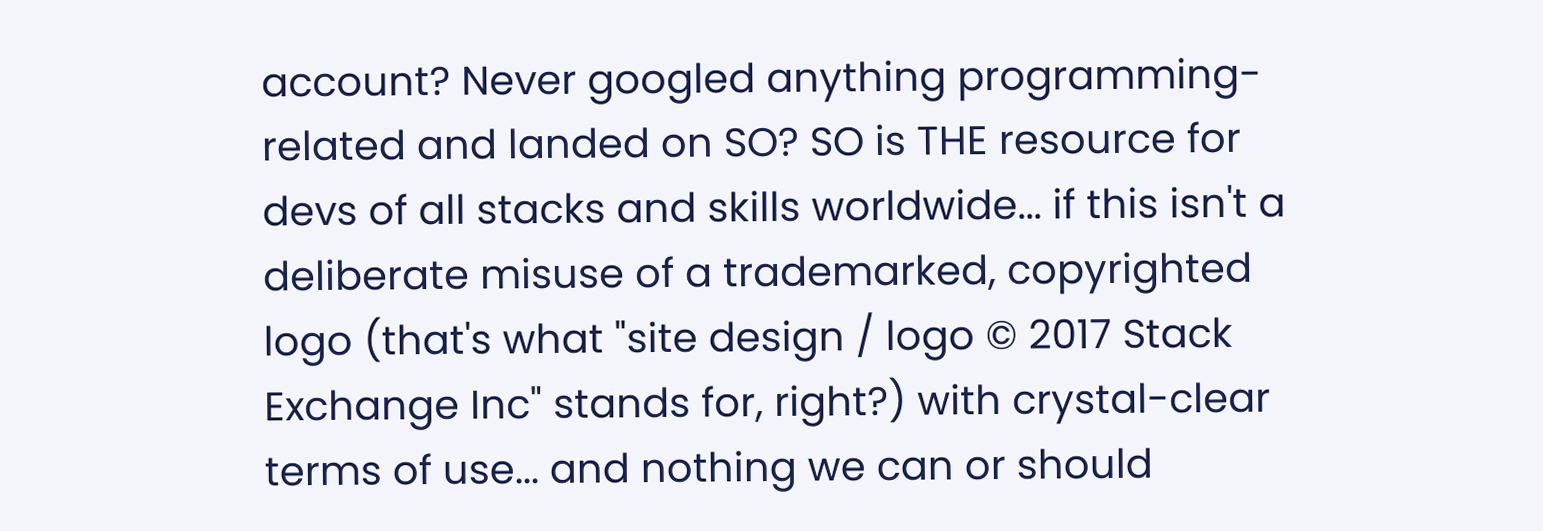account? Never googled anything programming-related and landed on SO? SO is THE resource for devs of all stacks and skills worldwide... if this isn't a deliberate misuse of a trademarked, copyrighted logo (that's what "site design / logo © 2017 Stack Exchange Inc" stands for, right?) with crystal-clear terms of use... and nothing we can or should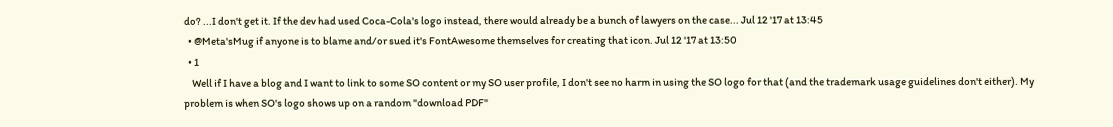do? ...I don't get it. If the dev had used Coca-Cola's logo instead, there would already be a bunch of lawyers on the case... Jul 12 '17 at 13:45
  • @Meta'sMug if anyone is to blame and/or sued it's FontAwesome themselves for creating that icon. Jul 12 '17 at 13:50
  • 1
    Well if I have a blog and I want to link to some SO content or my SO user profile, I don't see no harm in using the SO logo for that (and the trademark usage guidelines don't either). My problem is when SO's logo shows up on a random "download PDF"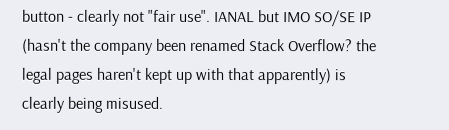button - clearly not "fair use". IANAL but IMO SO/SE IP (hasn't the company been renamed Stack Overflow? the legal pages haren't kept up with that apparently) is clearly being misused.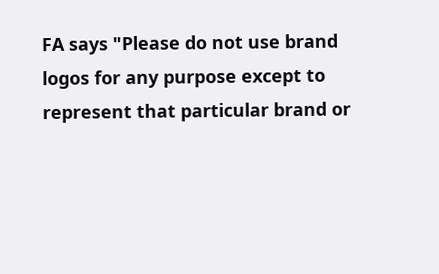FA says "Please do not use brand logos for any purpose except to represent that particular brand or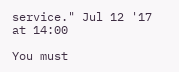service." Jul 12 '17 at 14:00

You must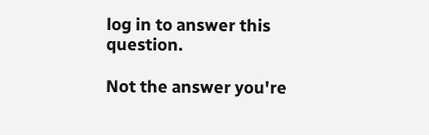log in to answer this question.

Not the answer you're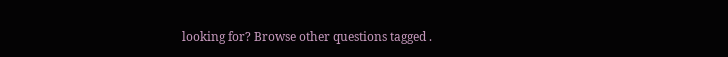looking for? Browse other questions tagged .